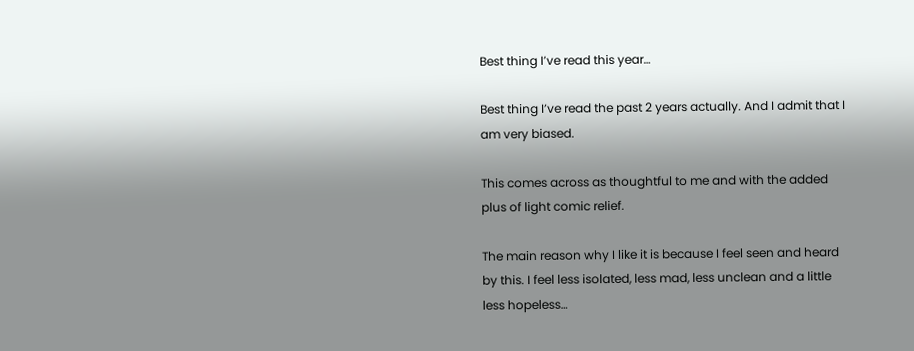Best thing I’ve read this year…

Best thing I’ve read the past 2 years actually. And I admit that I am very biased.

This comes across as thoughtful to me and with the added plus of light comic relief.

The main reason why I like it is because I feel seen and heard by this. I feel less isolated, less mad, less unclean and a little less hopeless…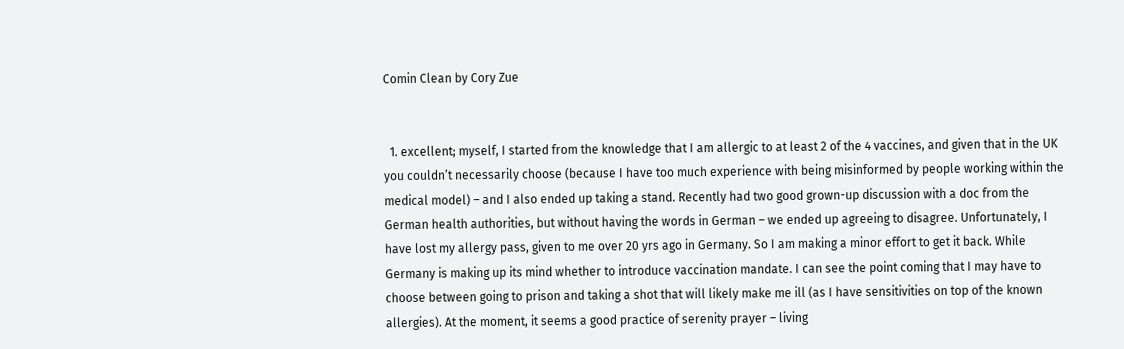Comin Clean by Cory Zue


  1. excellent; myself, I started from the knowledge that I am allergic to at least 2 of the 4 vaccines, and given that in the UK you couldn’t necessarily choose (because I have too much experience with being misinformed by people working within the medical model) – and I also ended up taking a stand. Recently had two good grown-up discussion with a doc from the German health authorities, but without having the words in German – we ended up agreeing to disagree. Unfortunately, I have lost my allergy pass, given to me over 20 yrs ago in Germany. So I am making a minor effort to get it back. While Germany is making up its mind whether to introduce vaccination mandate. I can see the point coming that I may have to choose between going to prison and taking a shot that will likely make me ill (as I have sensitivities on top of the known allergies). At the moment, it seems a good practice of serenity prayer – living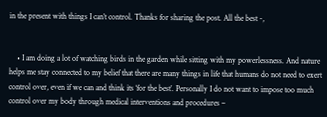in the present with things I can’t control. Thanks for sharing the post. All the best -,


    • I am doing a lot of watching birds in the garden while sitting with my powerlessness. And nature helps me stay connected to my belief that there are many things in life that humans do not need to exert control over, even if we can and think its ‘for the best’. Personally I do not want to impose too much control over my body through medical interventions and procedures –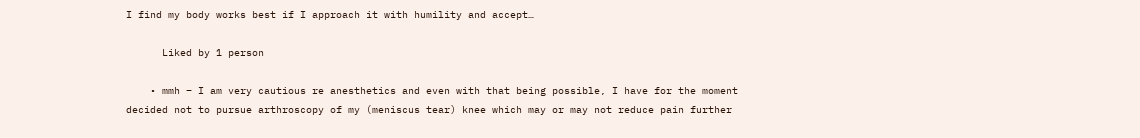I find my body works best if I approach it with humility and accept…

      Liked by 1 person

    • mmh – I am very cautious re anesthetics and even with that being possible, I have for the moment decided not to pursue arthroscopy of my (meniscus tear) knee which may or may not reduce pain further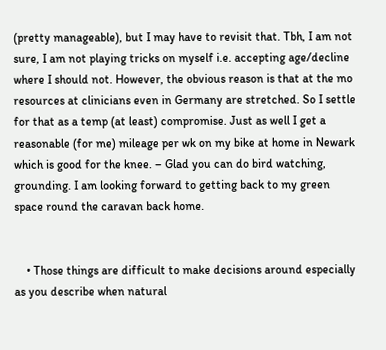(pretty manageable), but I may have to revisit that. Tbh, I am not sure, I am not playing tricks on myself i.e. accepting age/decline where I should not. However, the obvious reason is that at the mo resources at clinicians even in Germany are stretched. So I settle for that as a temp (at least) compromise. Just as well I get a reasonable (for me) mileage per wk on my bike at home in Newark which is good for the knee. – Glad you can do bird watching, grounding. I am looking forward to getting back to my green space round the caravan back home.


    • Those things are difficult to make decisions around especially as you describe when natural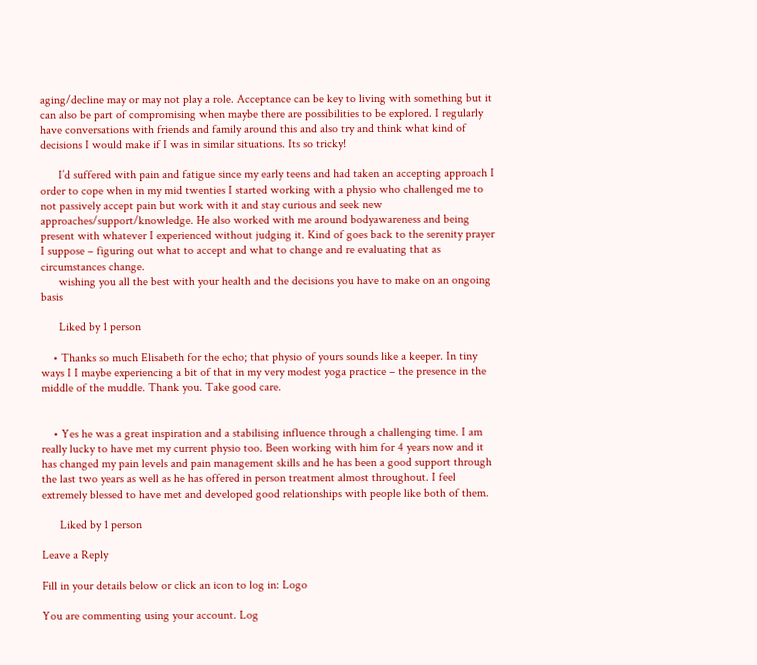aging/decline may or may not play a role. Acceptance can be key to living with something but it can also be part of compromising when maybe there are possibilities to be explored. I regularly have conversations with friends and family around this and also try and think what kind of decisions I would make if I was in similar situations. Its so tricky!

      I’d suffered with pain and fatigue since my early teens and had taken an accepting approach I order to cope when in my mid twenties I started working with a physio who challenged me to not passively accept pain but work with it and stay curious and seek new approaches/support/knowledge. He also worked with me around bodyawareness and being present with whatever I experienced without judging it. Kind of goes back to the serenity prayer I suppose – figuring out what to accept and what to change and re evaluating that as circumstances change.
      wishing you all the best with your health and the decisions you have to make on an ongoing basis

      Liked by 1 person

    • Thanks so much Elisabeth for the echo; that physio of yours sounds like a keeper. In tiny ways I I maybe experiencing a bit of that in my very modest yoga practice – the presence in the middle of the muddle. Thank you. Take good care.


    • Yes he was a great inspiration and a stabilising influence through a challenging time. I am really lucky to have met my current physio too. Been working with him for 4 years now and it has changed my pain levels and pain management skills and he has been a good support through the last two years as well as he has offered in person treatment almost throughout. I feel extremely blessed to have met and developed good relationships with people like both of them.

      Liked by 1 person

Leave a Reply

Fill in your details below or click an icon to log in: Logo

You are commenting using your account. Log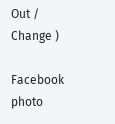Out /  Change )

Facebook photo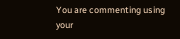You are commenting using your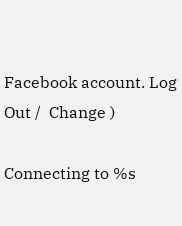Facebook account. Log Out /  Change )

Connecting to %s